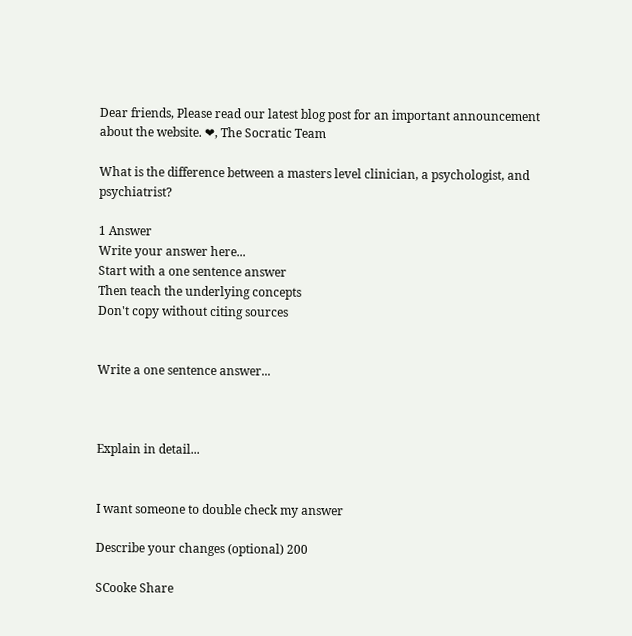Dear friends, Please read our latest blog post for an important announcement about the website. ❤, The Socratic Team

What is the difference between a masters level clinician, a psychologist, and psychiatrist?

1 Answer
Write your answer here...
Start with a one sentence answer
Then teach the underlying concepts
Don't copy without citing sources


Write a one sentence answer...



Explain in detail...


I want someone to double check my answer

Describe your changes (optional) 200

SCooke Share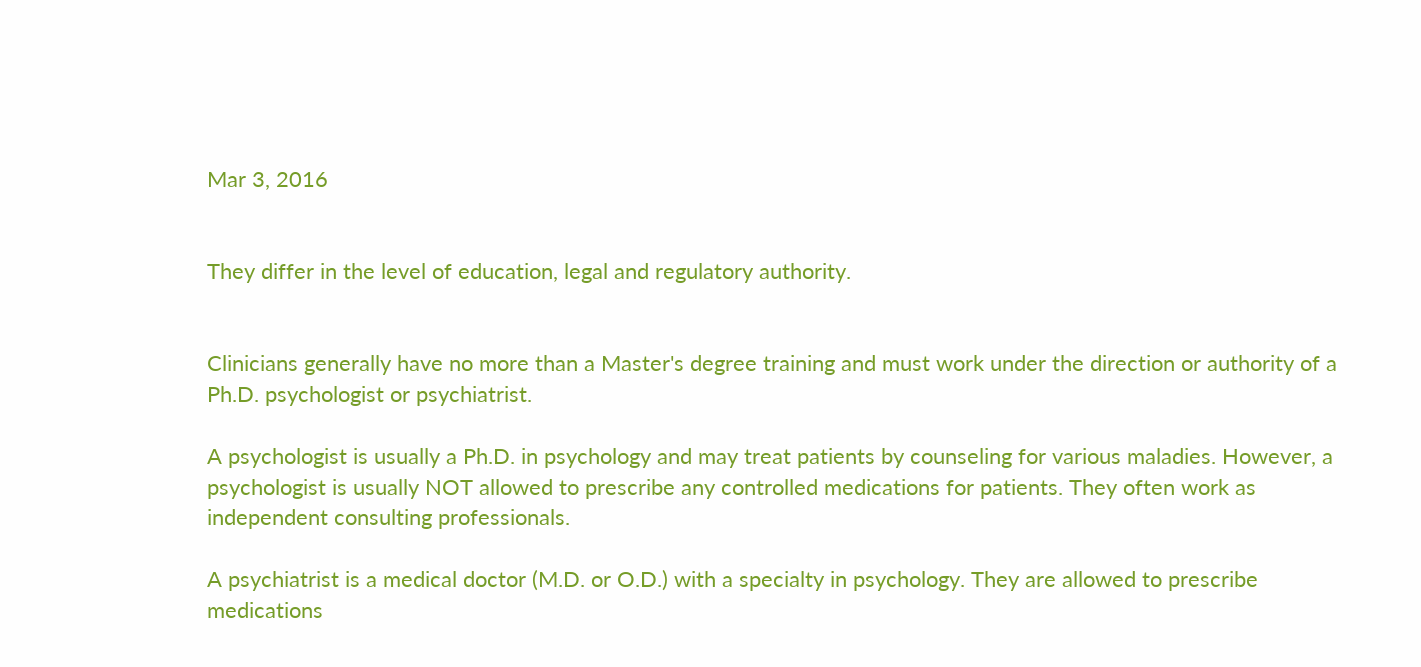Mar 3, 2016


They differ in the level of education, legal and regulatory authority.


Clinicians generally have no more than a Master's degree training and must work under the direction or authority of a Ph.D. psychologist or psychiatrist.

A psychologist is usually a Ph.D. in psychology and may treat patients by counseling for various maladies. However, a psychologist is usually NOT allowed to prescribe any controlled medications for patients. They often work as independent consulting professionals.

A psychiatrist is a medical doctor (M.D. or O.D.) with a specialty in psychology. They are allowed to prescribe medications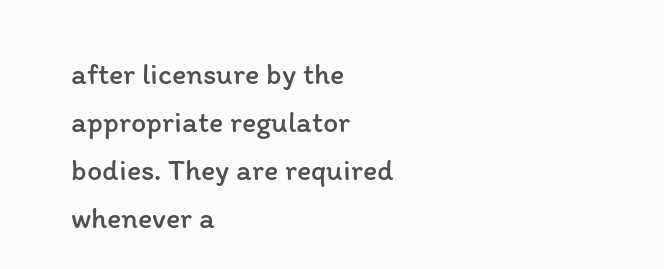after licensure by the appropriate regulator bodies. They are required whenever a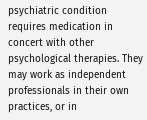psychiatric condition requires medication in concert with other psychological therapies. They may work as independent professionals in their own practices, or in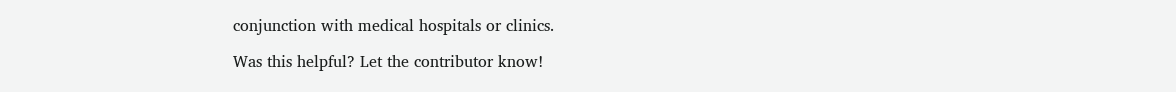conjunction with medical hospitals or clinics.

Was this helpful? Let the contributor know!